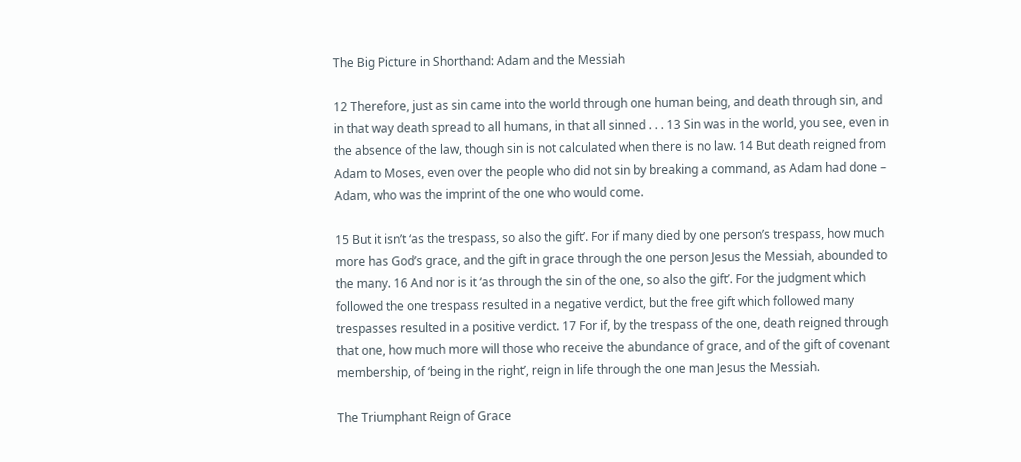The Big Picture in Shorthand: Adam and the Messiah

12 Therefore, just as sin came into the world through one human being, and death through sin, and in that way death spread to all humans, in that all sinned . . . 13 Sin was in the world, you see, even in the absence of the law, though sin is not calculated when there is no law. 14 But death reigned from Adam to Moses, even over the people who did not sin by breaking a command, as Adam had done – Adam, who was the imprint of the one who would come.

15 But it isn’t ‘as the trespass, so also the gift’. For if many died by one person’s trespass, how much more has God’s grace, and the gift in grace through the one person Jesus the Messiah, abounded to the many. 16 And nor is it ‘as through the sin of the one, so also the gift’. For the judgment which followed the one trespass resulted in a negative verdict, but the free gift which followed many trespasses resulted in a positive verdict. 17 For if, by the trespass of the one, death reigned through that one, how much more will those who receive the abundance of grace, and of the gift of covenant membership, of ‘being in the right’, reign in life through the one man Jesus the Messiah.

The Triumphant Reign of Grace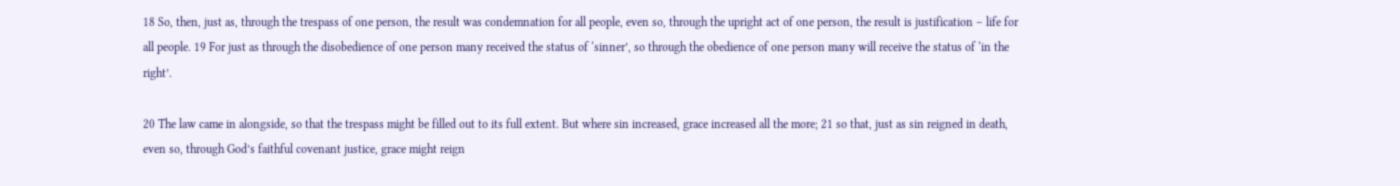18 So, then, just as, through the trespass of one person, the result was condemnation for all people, even so, through the upright act of one person, the result is justification – life for all people. 19 For just as through the disobedience of one person many received the status of ‘sinner’, so through the obedience of one person many will receive the status of ‘in the right’.

20 The law came in alongside, so that the trespass might be filled out to its full extent. But where sin increased, grace increased all the more; 21 so that, just as sin reigned in death, even so, through God’s faithful covenant justice, grace might reign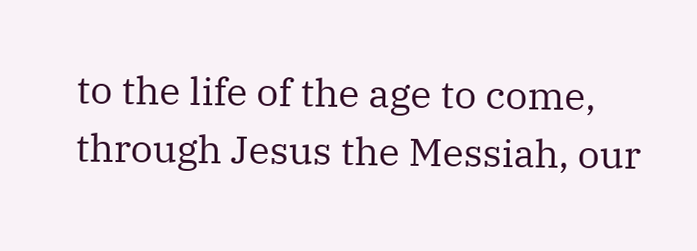to the life of the age to come, through Jesus the Messiah, our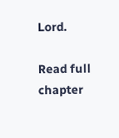Lord.

Read full chapter